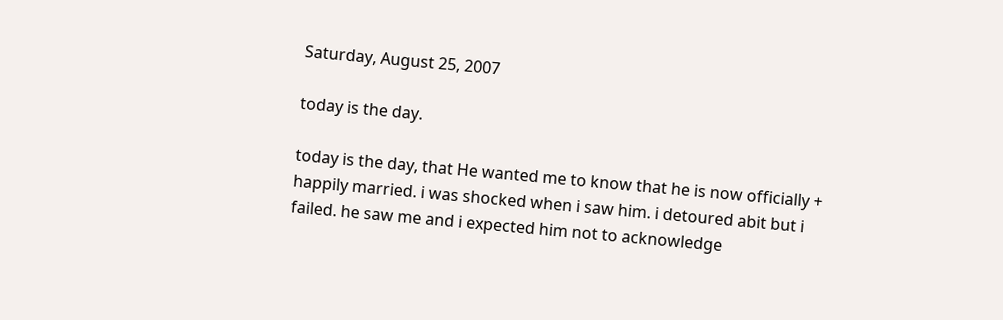Saturday, August 25, 2007

today is the day.

today is the day, that He wanted me to know that he is now officially + happily married. i was shocked when i saw him. i detoured abit but i failed. he saw me and i expected him not to acknowledge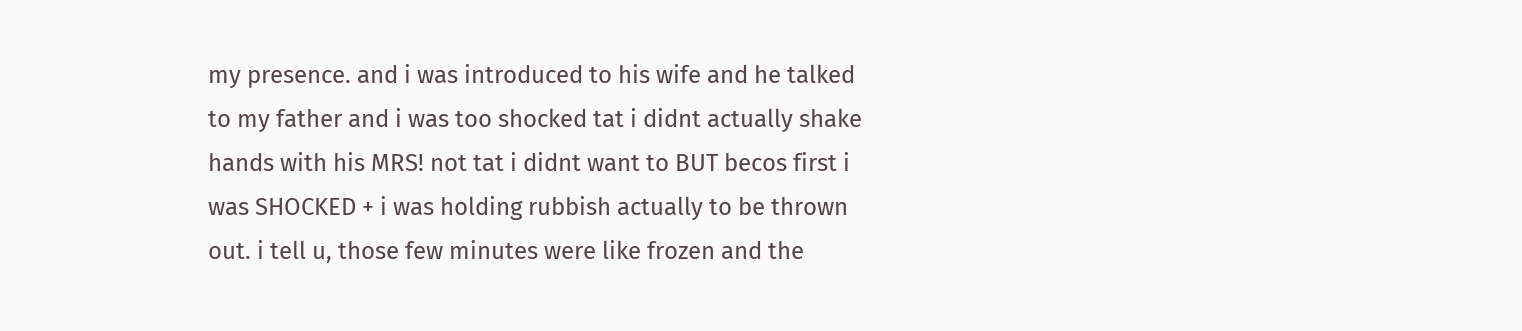my presence. and i was introduced to his wife and he talked to my father and i was too shocked tat i didnt actually shake hands with his MRS! not tat i didnt want to BUT becos first i was SHOCKED + i was holding rubbish actually to be thrown out. i tell u, those few minutes were like frozen and the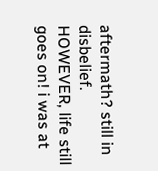aftermath? still in disbelief. HOWEVER, life still goes on! i was at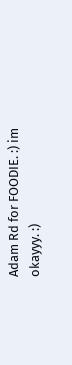Adam Rd for FOODIE. :) im okayyy. :)